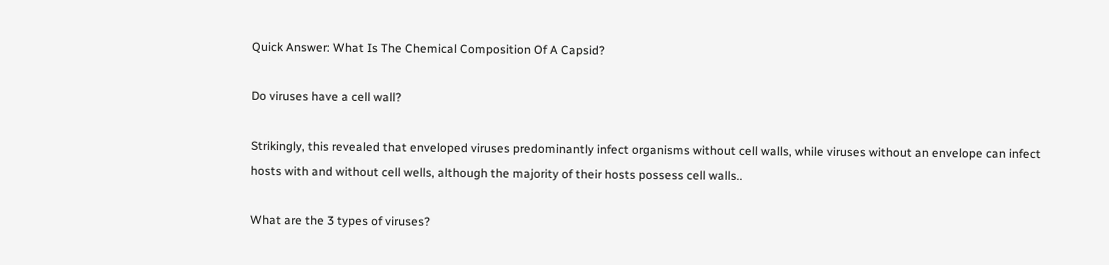Quick Answer: What Is The Chemical Composition Of A Capsid?

Do viruses have a cell wall?

Strikingly, this revealed that enveloped viruses predominantly infect organisms without cell walls, while viruses without an envelope can infect hosts with and without cell wells, although the majority of their hosts possess cell walls..

What are the 3 types of viruses?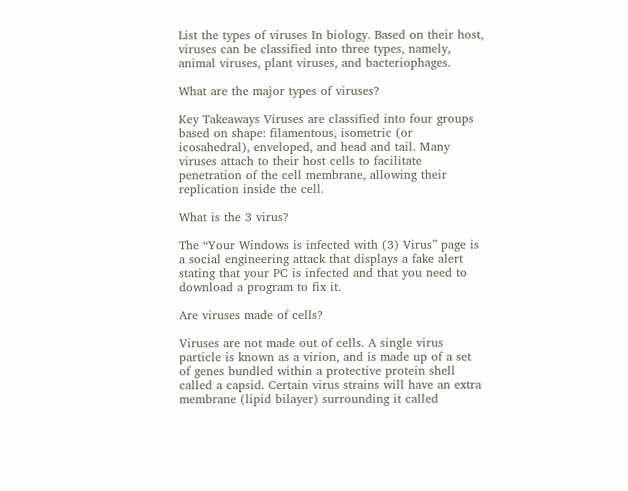List the types of viruses In biology. Based on their host, viruses can be classified into three types, namely, animal viruses, plant viruses, and bacteriophages.

What are the major types of viruses?

Key Takeaways Viruses are classified into four groups based on shape: filamentous, isometric (or icosahedral), enveloped, and head and tail. Many viruses attach to their host cells to facilitate penetration of the cell membrane, allowing their replication inside the cell.

What is the 3 virus?

The “Your Windows is infected with (3) Virus” page is a social engineering attack that displays a fake alert stating that your PC is infected and that you need to download a program to fix it.

Are viruses made of cells?

Viruses are not made out of cells. A single virus particle is known as a virion, and is made up of a set of genes bundled within a protective protein shell called a capsid. Certain virus strains will have an extra membrane (lipid bilayer) surrounding it called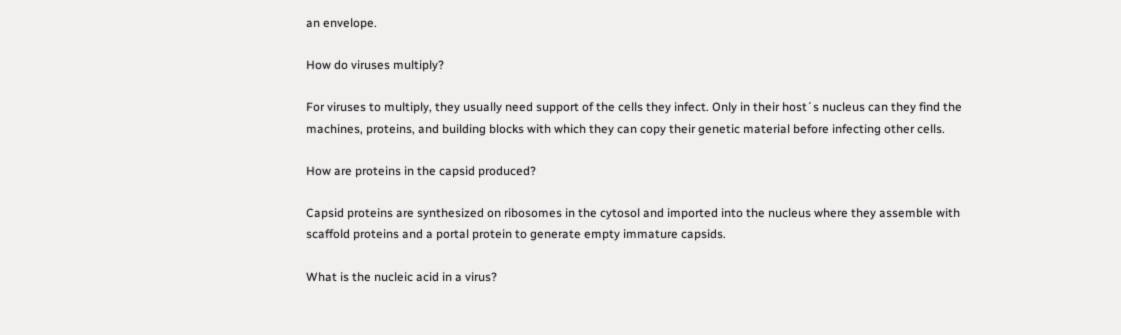an envelope.

How do viruses multiply?

For viruses to multiply, they usually need support of the cells they infect. Only in their host´s nucleus can they find the machines, proteins, and building blocks with which they can copy their genetic material before infecting other cells.

How are proteins in the capsid produced?

Capsid proteins are synthesized on ribosomes in the cytosol and imported into the nucleus where they assemble with scaffold proteins and a portal protein to generate empty immature capsids.

What is the nucleic acid in a virus?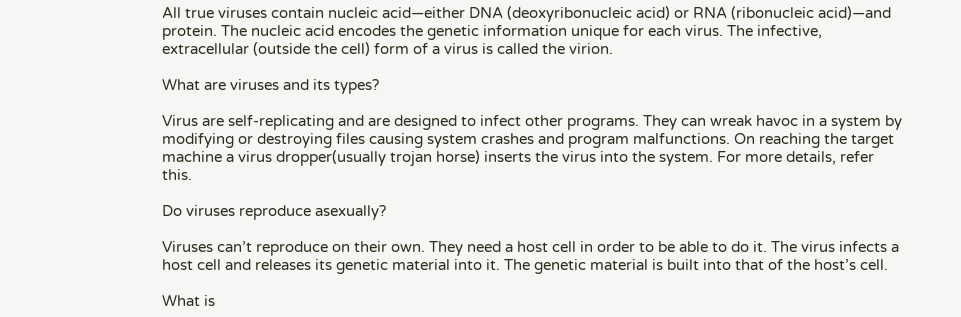All true viruses contain nucleic acid—either DNA (deoxyribonucleic acid) or RNA (ribonucleic acid)—and protein. The nucleic acid encodes the genetic information unique for each virus. The infective, extracellular (outside the cell) form of a virus is called the virion.

What are viruses and its types?

Virus are self-replicating and are designed to infect other programs. They can wreak havoc in a system by modifying or destroying files causing system crashes and program malfunctions. On reaching the target machine a virus dropper(usually trojan horse) inserts the virus into the system. For more details, refer this.

Do viruses reproduce asexually?

Viruses can’t reproduce on their own. They need a host cell in order to be able to do it. The virus infects a host cell and releases its genetic material into it. The genetic material is built into that of the host’s cell.

What is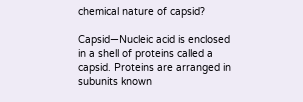chemical nature of capsid?

Capsid—Nucleic acid is enclosed in a shell of proteins called a capsid. Proteins are arranged in subunits known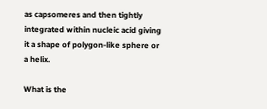as capsomeres and then tightly integrated within nucleic acid giving it a shape of polygon-like sphere or a helix.

What is the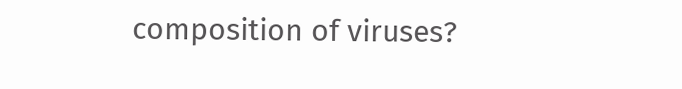composition of viruses?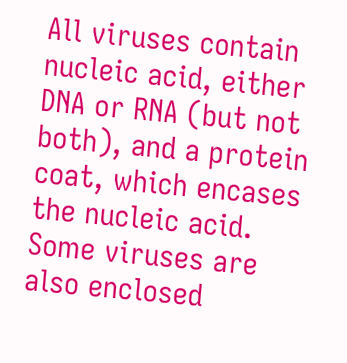All viruses contain nucleic acid, either DNA or RNA (but not both), and a protein coat, which encases the nucleic acid. Some viruses are also enclosed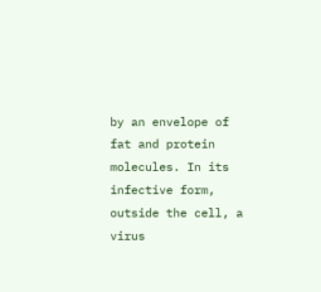by an envelope of fat and protein molecules. In its infective form, outside the cell, a virus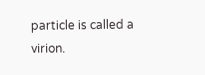particle is called a virion.